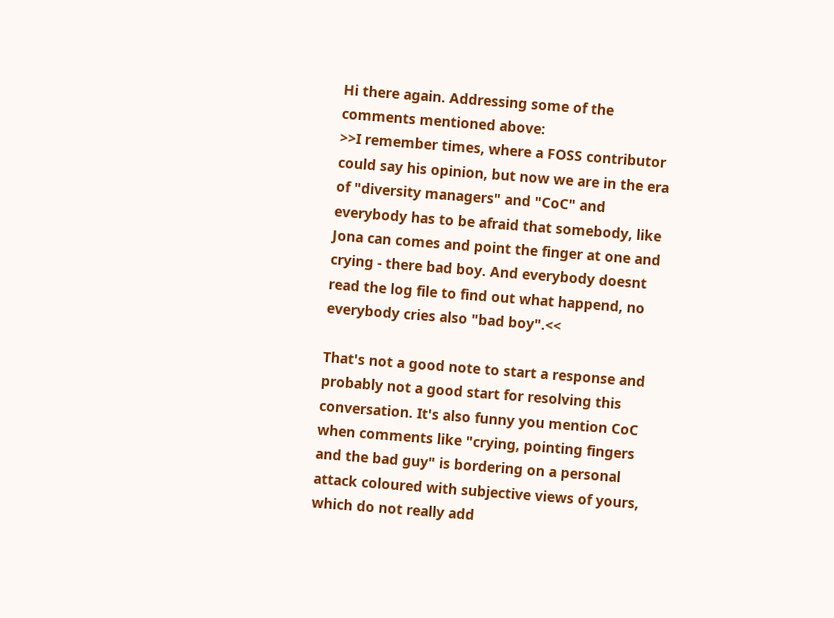Hi there again. Addressing some of the comments mentioned above:
>>I remember times, where a FOSS contributor could say his opinion, but now we are in the era of "diversity managers" and "CoC" and everybody has to be afraid that somebody, like Jona can comes and point the finger at one and crying - there bad boy. And everybody doesnt read the log file to find out what happend, no everybody cries also "bad boy".<<

That's not a good note to start a response and probably not a good start for resolving this conversation. It's also funny you mention CoC when comments like "crying, pointing fingers and the bad guy" is bordering on a personal attack coloured with subjective views of yours, which do not really add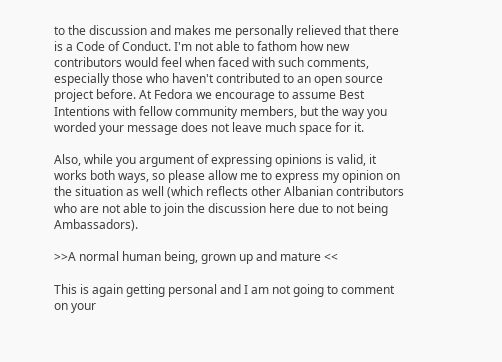to the discussion and makes me personally relieved that there is a Code of Conduct. I'm not able to fathom how new contributors would feel when faced with such comments, especially those who haven't contributed to an open source project before. At Fedora we encourage to assume Best Intentions with fellow community members, but the way you worded your message does not leave much space for it.

Also, while you argument of expressing opinions is valid, it works both ways, so please allow me to express my opinion on the situation as well (which reflects other Albanian contributors who are not able to join the discussion here due to not being Ambassadors).

>>A normal human being, grown up and mature <<

This is again getting personal and I am not going to comment on your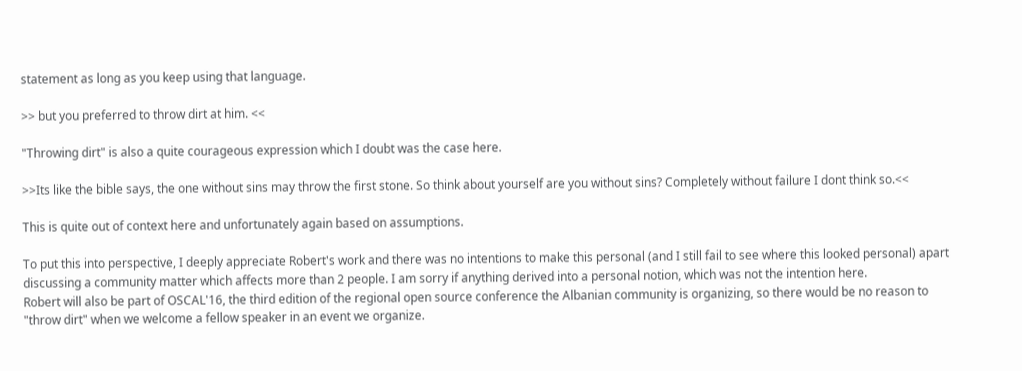statement as long as you keep using that language.

>> but you preferred to throw dirt at him. <<

"Throwing dirt" is also a quite courageous expression which I doubt was the case here.

>>Its like the bible says, the one without sins may throw the first stone. So think about yourself are you without sins? Completely without failure I dont think so.<<

This is quite out of context here and unfortunately again based on assumptions.

To put this into perspective, I deeply appreciate Robert's work and there was no intentions to make this personal (and I still fail to see where this looked personal) apart discussing a community matter which affects more than 2 people. I am sorry if anything derived into a personal notion, which was not the intention here.
Robert will also be part of OSCAL'16, the third edition of the regional open source conference the Albanian community is organizing, so there would be no reason to "throw dirt" when we welcome a fellow speaker in an event we organize.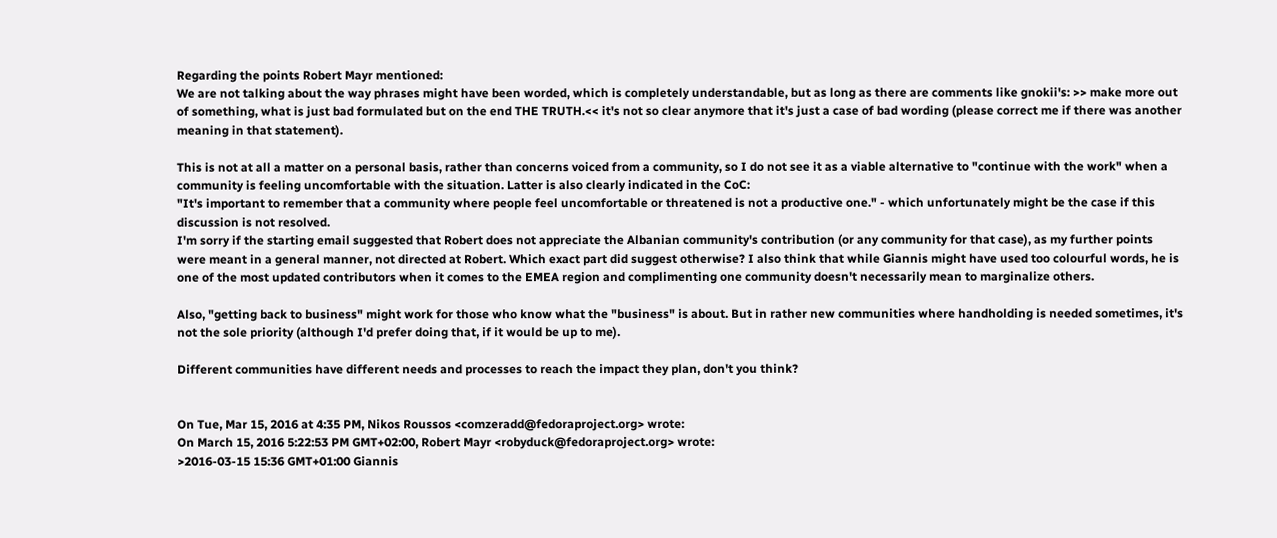Regarding the points Robert Mayr mentioned:
We are not talking about the way phrases might have been worded, which is completely understandable, but as long as there are comments like gnokii's: >> make more out of something, what is just bad formulated but on the end THE TRUTH.<< it's not so clear anymore that it's just a case of bad wording (please correct me if there was another meaning in that statement).

This is not at all a matter on a personal basis, rather than concerns voiced from a community, so I do not see it as a viable alternative to "continue with the work" when a community is feeling uncomfortable with the situation. Latter is also clearly indicated in the CoC:
"It's important to remember that a community where people feel uncomfortable or threatened is not a productive one." - which unfortunately might be the case if this discussion is not resolved.
I'm sorry if the starting email suggested that Robert does not appreciate the Albanian community's contribution (or any community for that case), as my further points were meant in a general manner, not directed at Robert. Which exact part did suggest otherwise? I also think that while Giannis might have used too colourful words, he is one of the most updated contributors when it comes to the EMEA region and complimenting one community doesn't necessarily mean to marginalize others.

Also, "getting back to business" might work for those who know what the "business" is about. But in rather new communities where handholding is needed sometimes, it's not the sole priority (although I'd prefer doing that, if it would be up to me).

Different communities have different needs and processes to reach the impact they plan, don't you think?


On Tue, Mar 15, 2016 at 4:35 PM, Nikos Roussos <comzeradd@fedoraproject.org> wrote:
On March 15, 2016 5:22:53 PM GMT+02:00, Robert Mayr <robyduck@fedoraproject.org> wrote:
>2016-03-15 15:36 GMT+01:00 Giannis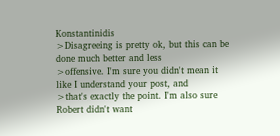Konstantinidis
>Disagreeing is pretty ok, but this can be done much better and less
>offensive. I'm sure you didn't mean it like I understand your post, and
>that's exactly the point. I'm also sure Robert didn't want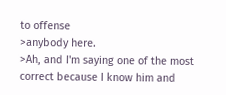to offense
>anybody here.
>Ah, and I'm saying one of the most correct because I know him and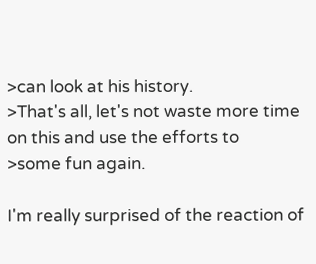>can look at his history.
>That's all, let's not waste more time on this and use the efforts to
>some fun again.

I'm really surprised of the reaction of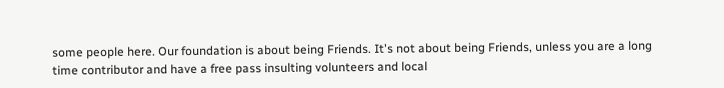some people here. Our foundation is about being Friends. It's not about being Friends, unless you are a long time contributor and have a free pass insulting volunteers and local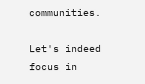communities.

Let's indeed focus in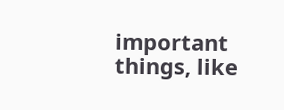important things, like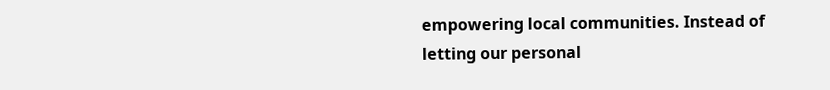empowering local communities. Instead of letting our personal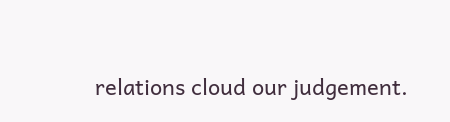relations cloud our judgement.